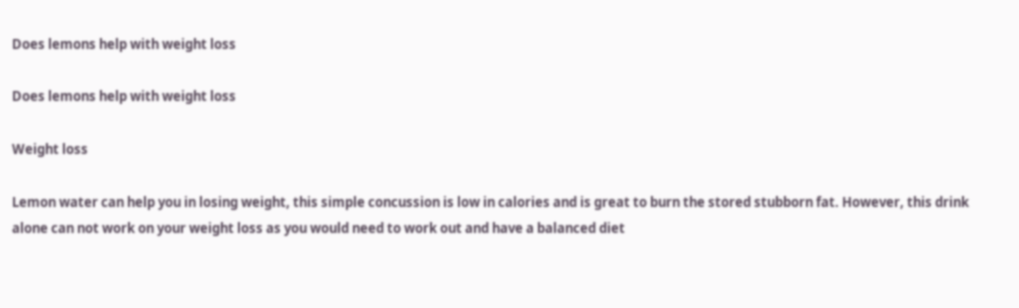Does lemons help with weight loss

Does lemons help with weight loss

Weight loss

Lemon water can help you in losing weight, this simple concussion is low in calories and is great to burn the stored stubborn fat. However, this drink alone can not work on your weight loss as you would need to work out and have a balanced diet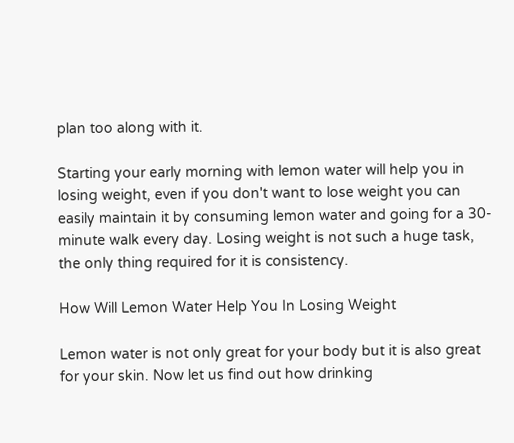plan too along with it.

Starting your early morning with lemon water will help you in losing weight, even if you don't want to lose weight you can easily maintain it by consuming lemon water and going for a 30-minute walk every day. Losing weight is not such a huge task, the only thing required for it is consistency.

How Will Lemon Water Help You In Losing Weight

Lemon water is not only great for your body but it is also great for your skin. Now let us find out how drinking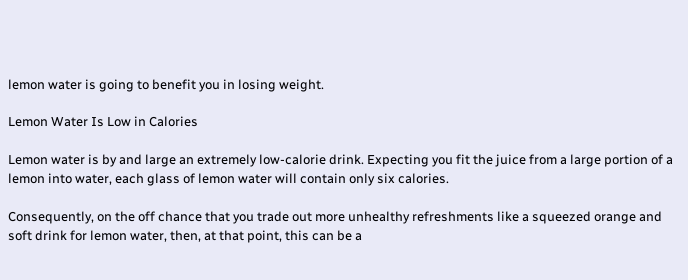lemon water is going to benefit you in losing weight.

Lemon Water Is Low in Calories

Lemon water is by and large an extremely low-calorie drink. Expecting you fit the juice from a large portion of a lemon into water, each glass of lemon water will contain only six calories.

Consequently, on the off chance that you trade out more unhealthy refreshments like a squeezed orange and soft drink for lemon water, then, at that point, this can be a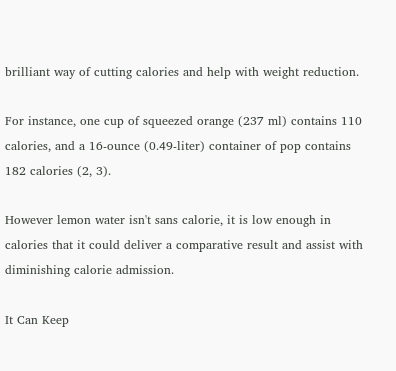brilliant way of cutting calories and help with weight reduction.

For instance, one cup of squeezed orange (237 ml) contains 110 calories, and a 16-ounce (0.49-liter) container of pop contains 182 calories (2, 3).

However lemon water isn't sans calorie, it is low enough in calories that it could deliver a comparative result and assist with diminishing calorie admission.

It Can Keep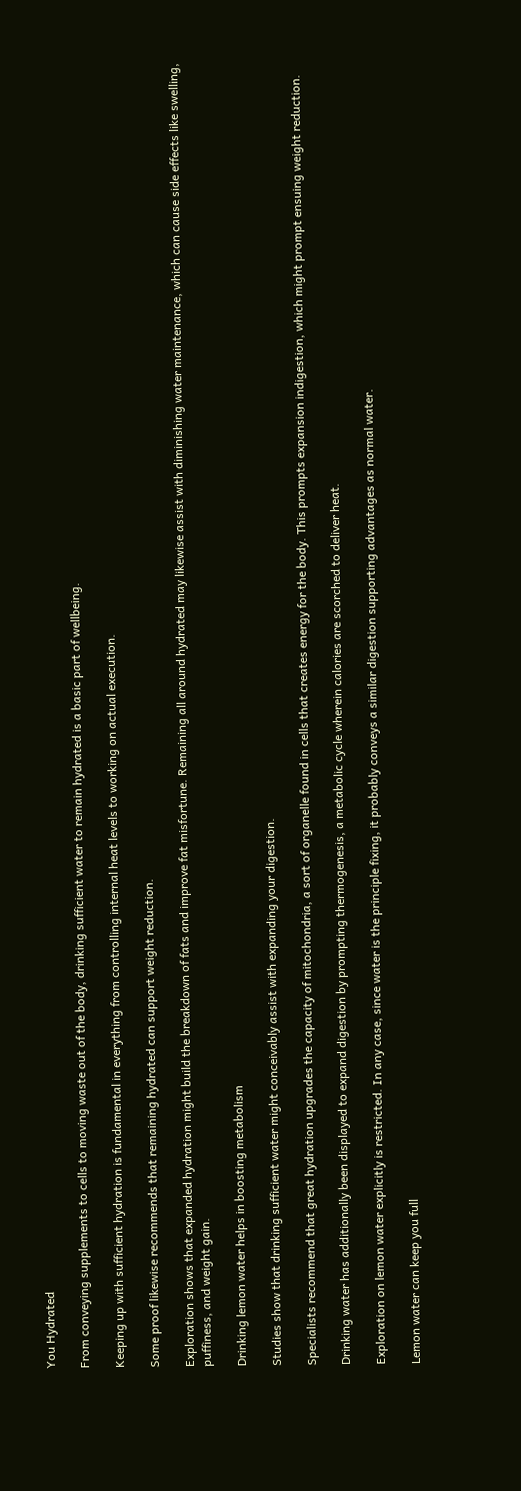You Hydrated

From conveying supplements to cells to moving waste out of the body, drinking sufficient water to remain hydrated is a basic part of wellbeing.

Keeping up with sufficient hydration is fundamental in everything from controlling internal heat levels to working on actual execution.

Some proof likewise recommends that remaining hydrated can support weight reduction.

Exploration shows that expanded hydration might build the breakdown of fats and improve fat misfortune. Remaining all around hydrated may likewise assist with diminishing water maintenance, which can cause side effects like swelling, puffiness, and weight gain.

Drinking lemon water helps in boosting metabolism

Studies show that drinking sufficient water might conceivably assist with expanding your digestion.

Specialists recommend that great hydration upgrades the capacity of mitochondria, a sort of organelle found in cells that creates energy for the body. This prompts expansion indigestion, which might prompt ensuing weight reduction.

Drinking water has additionally been displayed to expand digestion by prompting thermogenesis, a metabolic cycle wherein calories are scorched to deliver heat.

Exploration on lemon water explicitly is restricted. In any case, since water is the principle fixing, it probably conveys a similar digestion supporting advantages as normal water.

Lemon water can keep you full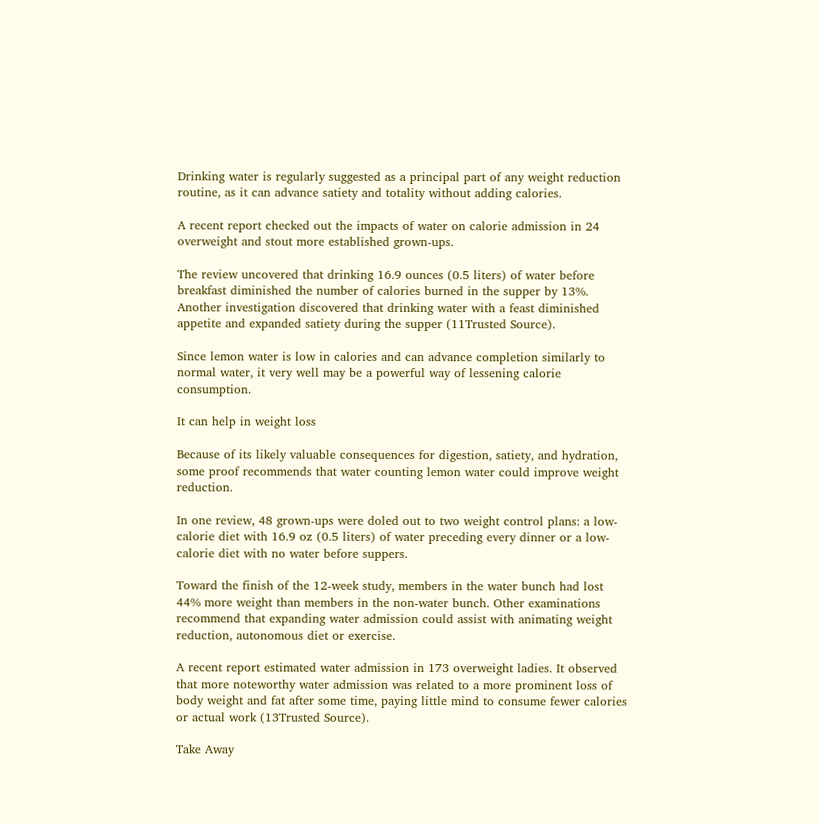Drinking water is regularly suggested as a principal part of any weight reduction routine, as it can advance satiety and totality without adding calories.

A recent report checked out the impacts of water on calorie admission in 24 overweight and stout more established grown-ups.

The review uncovered that drinking 16.9 ounces (0.5 liters) of water before breakfast diminished the number of calories burned in the supper by 13%. Another investigation discovered that drinking water with a feast diminished appetite and expanded satiety during the supper (11Trusted Source).

Since lemon water is low in calories and can advance completion similarly to normal water, it very well may be a powerful way of lessening calorie consumption.

It can help in weight loss

Because of its likely valuable consequences for digestion, satiety, and hydration, some proof recommends that water counting lemon water could improve weight reduction.

In one review, 48 grown-ups were doled out to two weight control plans: a low-calorie diet with 16.9 oz (0.5 liters) of water preceding every dinner or a low-calorie diet with no water before suppers.

Toward the finish of the 12-week study, members in the water bunch had lost 44% more weight than members in the non-water bunch. Other examinations recommend that expanding water admission could assist with animating weight reduction, autonomous diet or exercise.

A recent report estimated water admission in 173 overweight ladies. It observed that more noteworthy water admission was related to a more prominent loss of body weight and fat after some time, paying little mind to consume fewer calories or actual work (13Trusted Source).

Take Away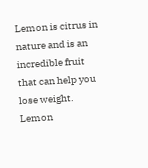Lemon is citrus in nature and is an incredible fruit that can help you lose weight. Lemon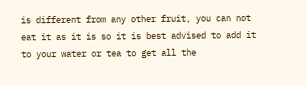is different from any other fruit, you can not eat it as it is so it is best advised to add it to your water or tea to get all the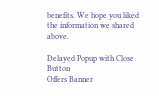benefits. We hope you liked the information we shared above.

Delayed Popup with Close Button
Offers Banner